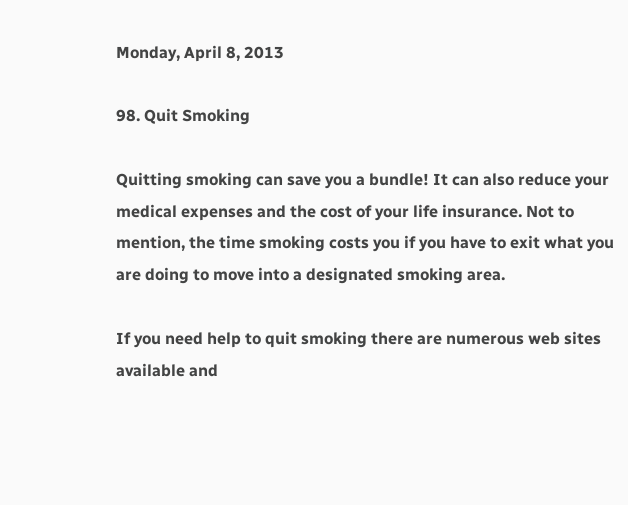Monday, April 8, 2013

98. Quit Smoking

Quitting smoking can save you a bundle! It can also reduce your medical expenses and the cost of your life insurance. Not to mention, the time smoking costs you if you have to exit what you are doing to move into a designated smoking area.

If you need help to quit smoking there are numerous web sites available and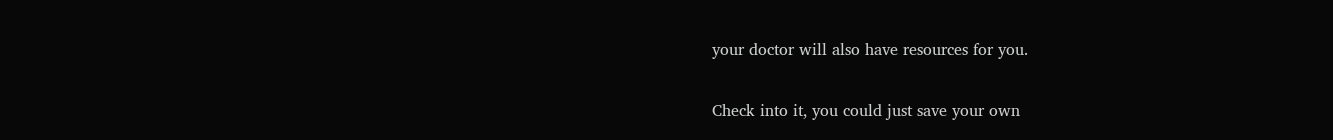your doctor will also have resources for you.

Check into it, you could just save your own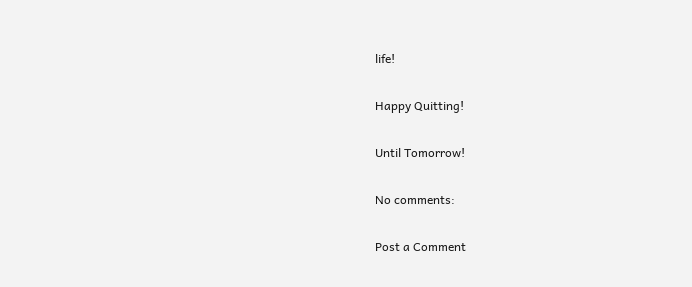life!

Happy Quitting!

Until Tomorrow!

No comments:

Post a Comment